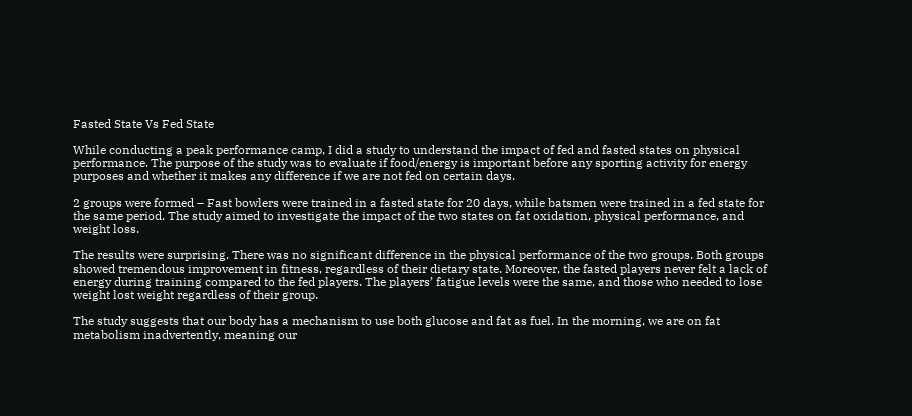Fasted State Vs Fed State

While conducting a peak performance camp, I did a study to understand the impact of fed and fasted states on physical performance. The purpose of the study was to evaluate if food/energy is important before any sporting activity for energy purposes and whether it makes any difference if we are not fed on certain days.

2 groups were formed – Fast bowlers were trained in a fasted state for 20 days, while batsmen were trained in a fed state for the same period. The study aimed to investigate the impact of the two states on fat oxidation, physical performance, and weight loss.

The results were surprising. There was no significant difference in the physical performance of the two groups. Both groups showed tremendous improvement in fitness, regardless of their dietary state. Moreover, the fasted players never felt a lack of energy during training compared to the fed players. The players’ fatigue levels were the same, and those who needed to lose weight lost weight regardless of their group.

The study suggests that our body has a mechanism to use both glucose and fat as fuel. In the morning, we are on fat metabolism inadvertently, meaning our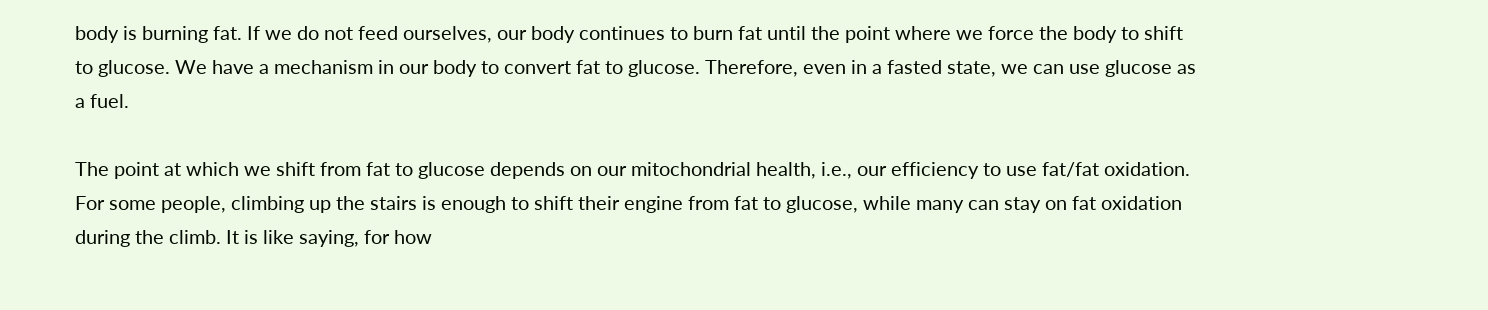body is burning fat. If we do not feed ourselves, our body continues to burn fat until the point where we force the body to shift to glucose. We have a mechanism in our body to convert fat to glucose. Therefore, even in a fasted state, we can use glucose as a fuel.

The point at which we shift from fat to glucose depends on our mitochondrial health, i.e., our efficiency to use fat/fat oxidation. For some people, climbing up the stairs is enough to shift their engine from fat to glucose, while many can stay on fat oxidation during the climb. It is like saying, for how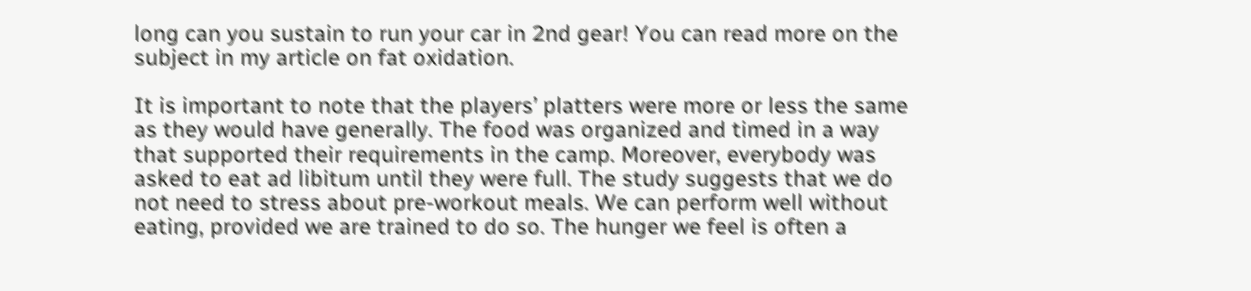long can you sustain to run your car in 2nd gear! You can read more on the subject in my article on fat oxidation.

It is important to note that the players’ platters were more or less the same as they would have generally. The food was organized and timed in a way that supported their requirements in the camp. Moreover, everybody was asked to eat ad libitum until they were full. The study suggests that we do not need to stress about pre-workout meals. We can perform well without eating, provided we are trained to do so. The hunger we feel is often a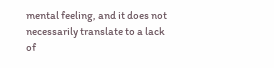mental feeling, and it does not necessarily translate to a lack of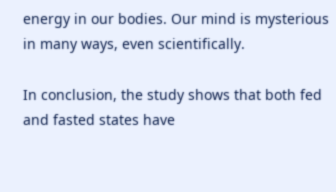energy in our bodies. Our mind is mysterious in many ways, even scientifically.

In conclusion, the study shows that both fed and fasted states have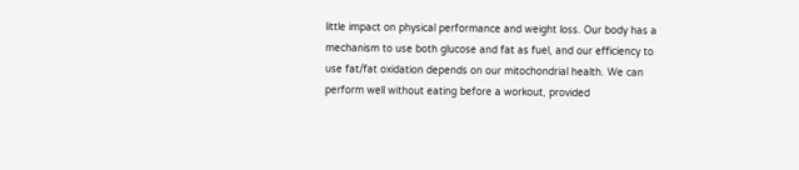little impact on physical performance and weight loss. Our body has a mechanism to use both glucose and fat as fuel, and our efficiency to use fat/fat oxidation depends on our mitochondrial health. We can perform well without eating before a workout, provided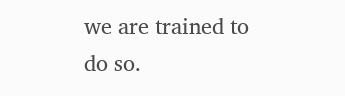we are trained to do so.